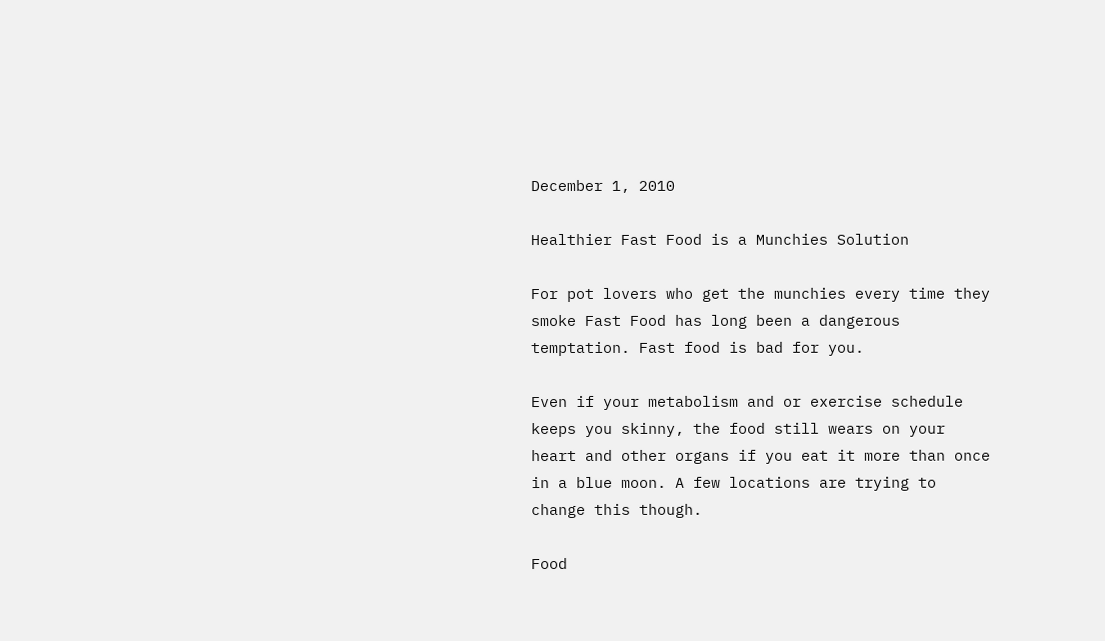December 1, 2010

Healthier Fast Food is a Munchies Solution

For pot lovers who get the munchies every time they smoke Fast Food has long been a dangerous temptation. Fast food is bad for you.

Even if your metabolism and or exercise schedule keeps you skinny, the food still wears on your heart and other organs if you eat it more than once in a blue moon. A few locations are trying to change this though.

Food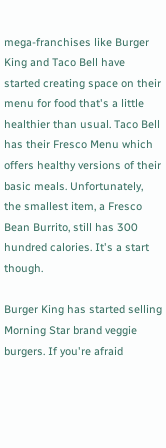mega-franchises like Burger King and Taco Bell have started creating space on their menu for food that's a little healthier than usual. Taco Bell has their Fresco Menu which offers healthy versions of their basic meals. Unfortunately, the smallest item, a Fresco Bean Burrito, still has 300 hundred calories. It's a start though.

Burger King has started selling Morning Star brand veggie burgers. If you're afraid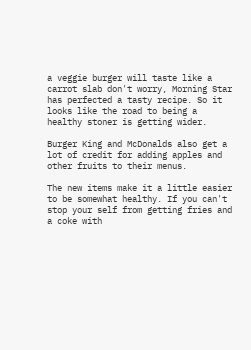a veggie burger will taste like a carrot slab don't worry, Morning Star has perfected a tasty recipe. So it looks like the road to being a healthy stoner is getting wider.

Burger King and McDonalds also get a lot of credit for adding apples and other fruits to their menus.

The new items make it a little easier to be somewhat healthy. If you can't stop your self from getting fries and a coke with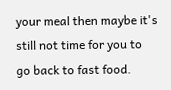your meal then maybe it's still not time for you to go back to fast food.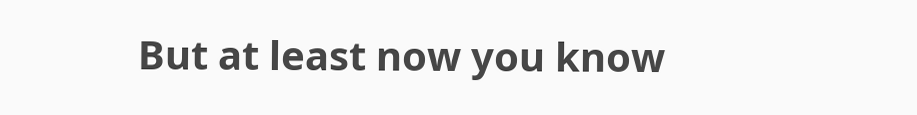But at least now you know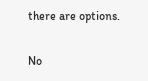there are options.


No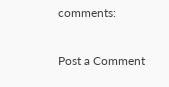comments:

Post a Comment